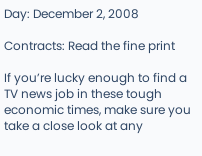Day: December 2, 2008

Contracts: Read the fine print

If you’re lucky enough to find a TV news job in these tough economic times, make sure you take a close look at any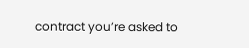contract you’re asked to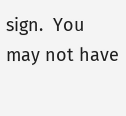sign.  You may not have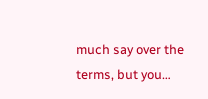much say over the terms, but you…